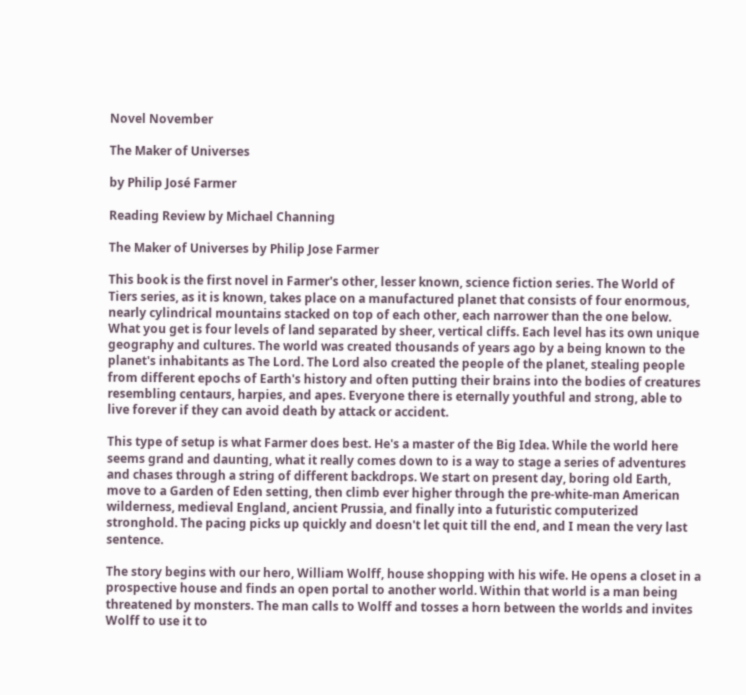Novel November

The Maker of Universes

by Philip José Farmer

Reading Review by Michael Channing

The Maker of Universes by Philip Jose Farmer

This book is the first novel in Farmer's other, lesser known, science fiction series. The World of Tiers series, as it is known, takes place on a manufactured planet that consists of four enormous, nearly cylindrical mountains stacked on top of each other, each narrower than the one below. What you get is four levels of land separated by sheer, vertical cliffs. Each level has its own unique geography and cultures. The world was created thousands of years ago by a being known to the planet's inhabitants as The Lord. The Lord also created the people of the planet, stealing people from different epochs of Earth's history and often putting their brains into the bodies of creatures resembling centaurs, harpies, and apes. Everyone there is eternally youthful and strong, able to live forever if they can avoid death by attack or accident.

This type of setup is what Farmer does best. He's a master of the Big Idea. While the world here seems grand and daunting, what it really comes down to is a way to stage a series of adventures and chases through a string of different backdrops. We start on present day, boring old Earth, move to a Garden of Eden setting, then climb ever higher through the pre-white-man American wilderness, medieval England, ancient Prussia, and finally into a futuristic computerized stronghold. The pacing picks up quickly and doesn't let quit till the end, and I mean the very last sentence.

The story begins with our hero, William Wolff, house shopping with his wife. He opens a closet in a prospective house and finds an open portal to another world. Within that world is a man being threatened by monsters. The man calls to Wolff and tosses a horn between the worlds and invites Wolff to use it to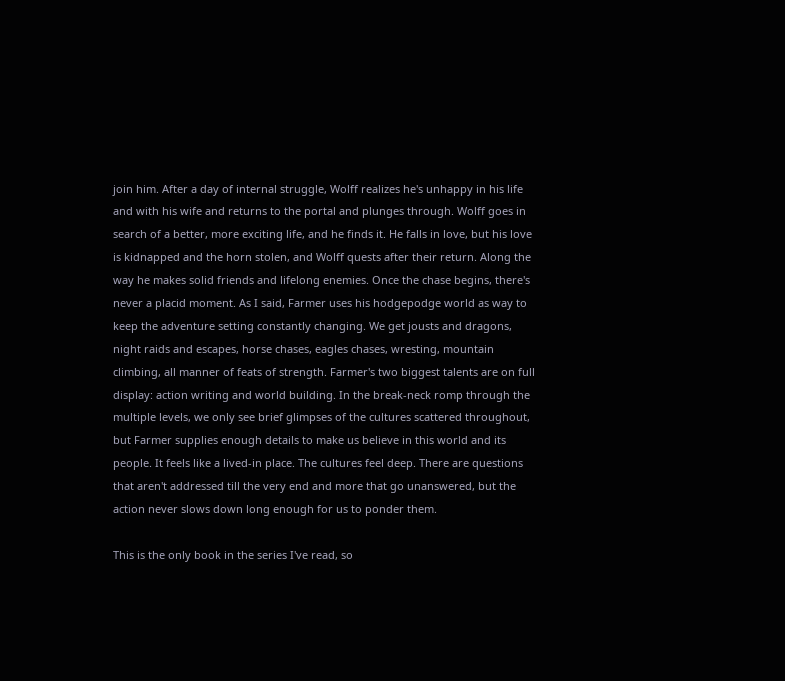join him. After a day of internal struggle, Wolff realizes he's unhappy in his life and with his wife and returns to the portal and plunges through. Wolff goes in search of a better, more exciting life, and he finds it. He falls in love, but his love is kidnapped and the horn stolen, and Wolff quests after their return. Along the way he makes solid friends and lifelong enemies. Once the chase begins, there's never a placid moment. As I said, Farmer uses his hodgepodge world as way to keep the adventure setting constantly changing. We get jousts and dragons, night raids and escapes, horse chases, eagles chases, wresting, mountain climbing, all manner of feats of strength. Farmer's two biggest talents are on full display: action writing and world building. In the break-neck romp through the multiple levels, we only see brief glimpses of the cultures scattered throughout, but Farmer supplies enough details to make us believe in this world and its people. It feels like a lived-in place. The cultures feel deep. There are questions that aren't addressed till the very end and more that go unanswered, but the action never slows down long enough for us to ponder them.

This is the only book in the series I've read, so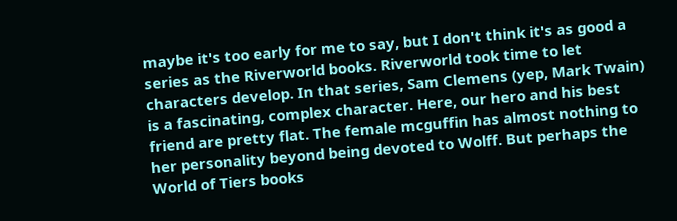maybe it's too early for me to say, but I don't think it's as good a series as the Riverworld books. Riverworld took time to let characters develop. In that series, Sam Clemens (yep, Mark Twain) is a fascinating, complex character. Here, our hero and his best friend are pretty flat. The female mcguffin has almost nothing to her personality beyond being devoted to Wolff. But perhaps the World of Tiers books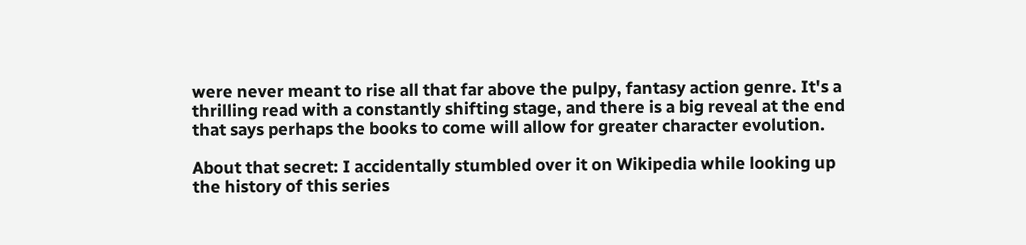were never meant to rise all that far above the pulpy, fantasy action genre. It's a thrilling read with a constantly shifting stage, and there is a big reveal at the end that says perhaps the books to come will allow for greater character evolution.

About that secret: I accidentally stumbled over it on Wikipedia while looking up the history of this series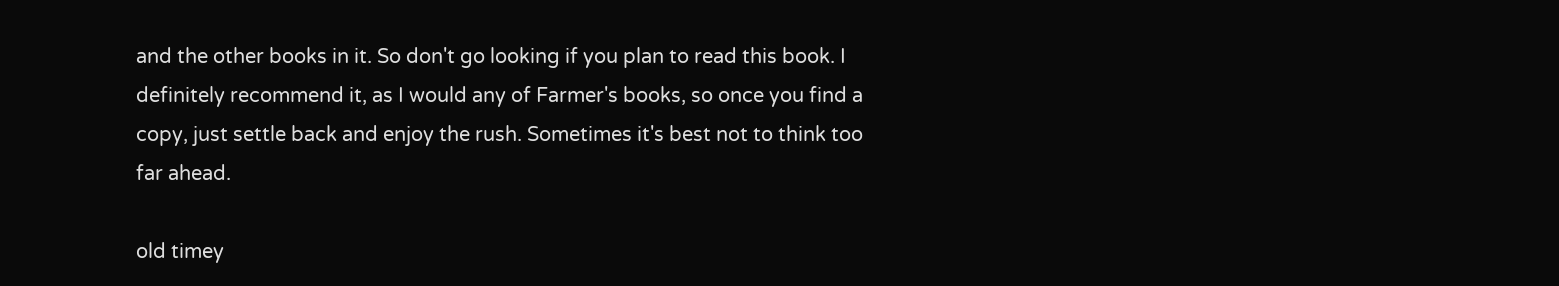and the other books in it. So don't go looking if you plan to read this book. I definitely recommend it, as I would any of Farmer's books, so once you find a copy, just settle back and enjoy the rush. Sometimes it's best not to think too far ahead.

old timey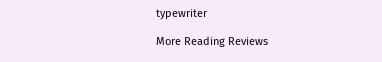typewriter

More Reading Reviews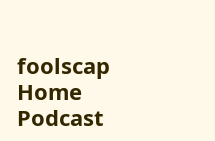foolscap Home       Podcast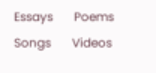Essays       Poems       Songs       Videos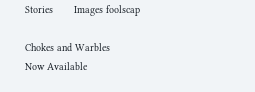Stories       Images foolscap

Chokes and Warbles
Now Available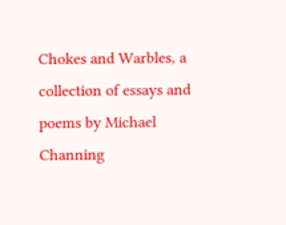Chokes and Warbles, a collection of essays and poems by Michael Channing